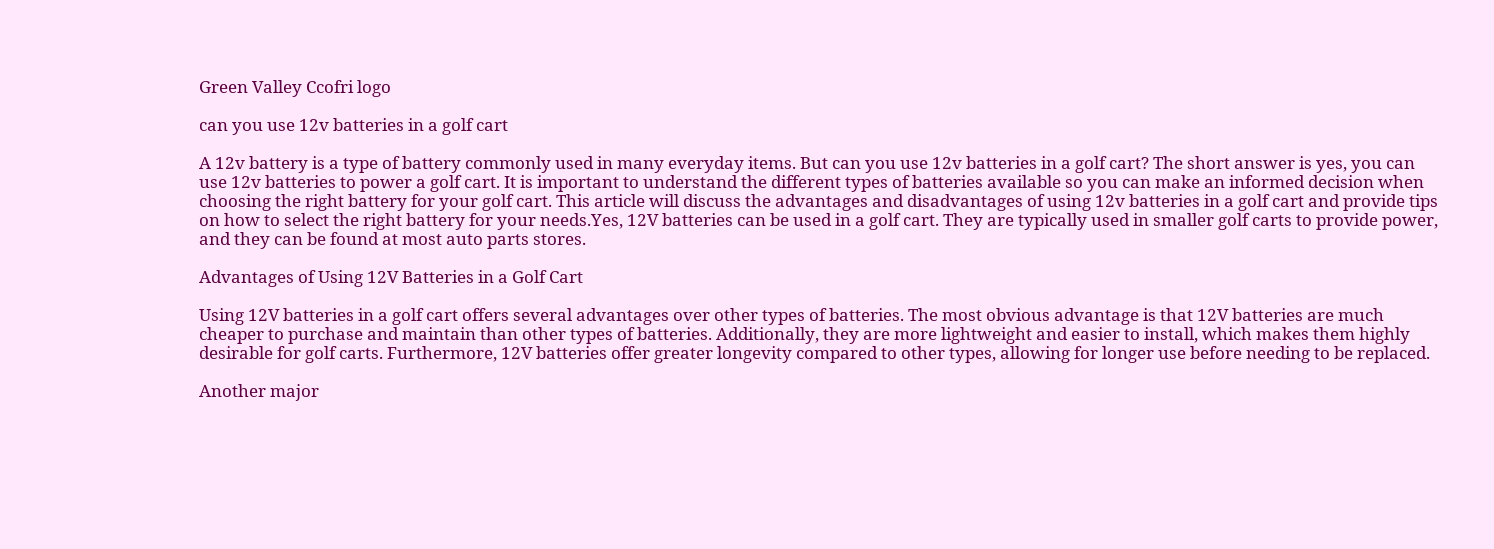Green Valley Ccofri logo

can you use 12v batteries in a golf cart

A 12v battery is a type of battery commonly used in many everyday items. But can you use 12v batteries in a golf cart? The short answer is yes, you can use 12v batteries to power a golf cart. It is important to understand the different types of batteries available so you can make an informed decision when choosing the right battery for your golf cart. This article will discuss the advantages and disadvantages of using 12v batteries in a golf cart and provide tips on how to select the right battery for your needs.Yes, 12V batteries can be used in a golf cart. They are typically used in smaller golf carts to provide power, and they can be found at most auto parts stores.

Advantages of Using 12V Batteries in a Golf Cart

Using 12V batteries in a golf cart offers several advantages over other types of batteries. The most obvious advantage is that 12V batteries are much cheaper to purchase and maintain than other types of batteries. Additionally, they are more lightweight and easier to install, which makes them highly desirable for golf carts. Furthermore, 12V batteries offer greater longevity compared to other types, allowing for longer use before needing to be replaced.

Another major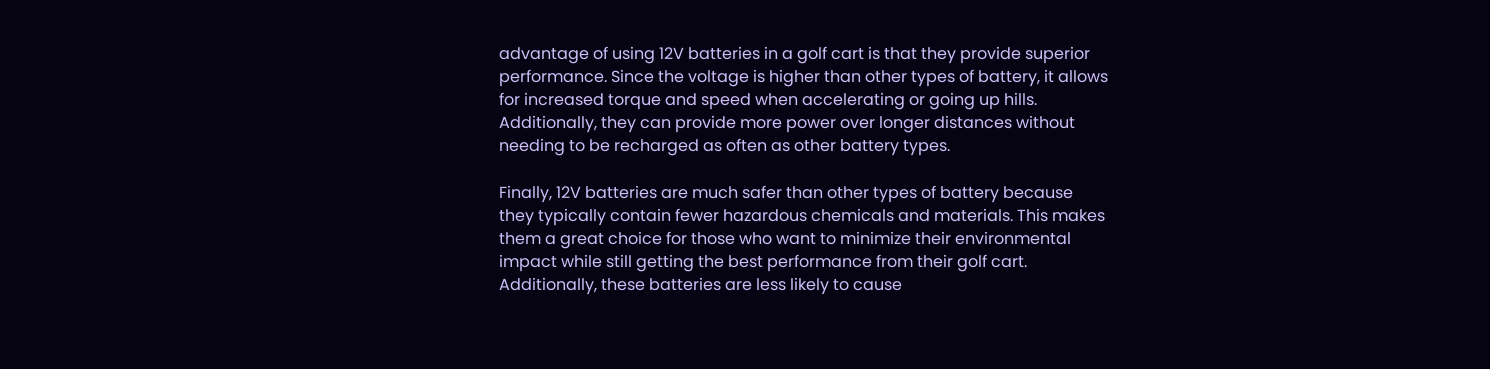advantage of using 12V batteries in a golf cart is that they provide superior performance. Since the voltage is higher than other types of battery, it allows for increased torque and speed when accelerating or going up hills. Additionally, they can provide more power over longer distances without needing to be recharged as often as other battery types.

Finally, 12V batteries are much safer than other types of battery because they typically contain fewer hazardous chemicals and materials. This makes them a great choice for those who want to minimize their environmental impact while still getting the best performance from their golf cart. Additionally, these batteries are less likely to cause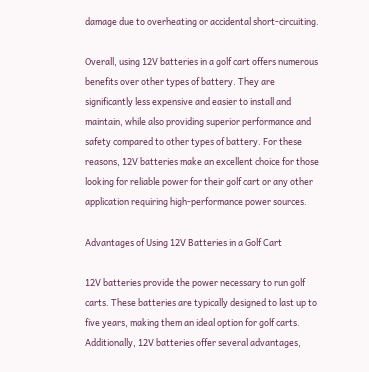damage due to overheating or accidental short-circuiting.

Overall, using 12V batteries in a golf cart offers numerous benefits over other types of battery. They are significantly less expensive and easier to install and maintain, while also providing superior performance and safety compared to other types of battery. For these reasons, 12V batteries make an excellent choice for those looking for reliable power for their golf cart or any other application requiring high-performance power sources.

Advantages of Using 12V Batteries in a Golf Cart

12V batteries provide the power necessary to run golf carts. These batteries are typically designed to last up to five years, making them an ideal option for golf carts. Additionally, 12V batteries offer several advantages,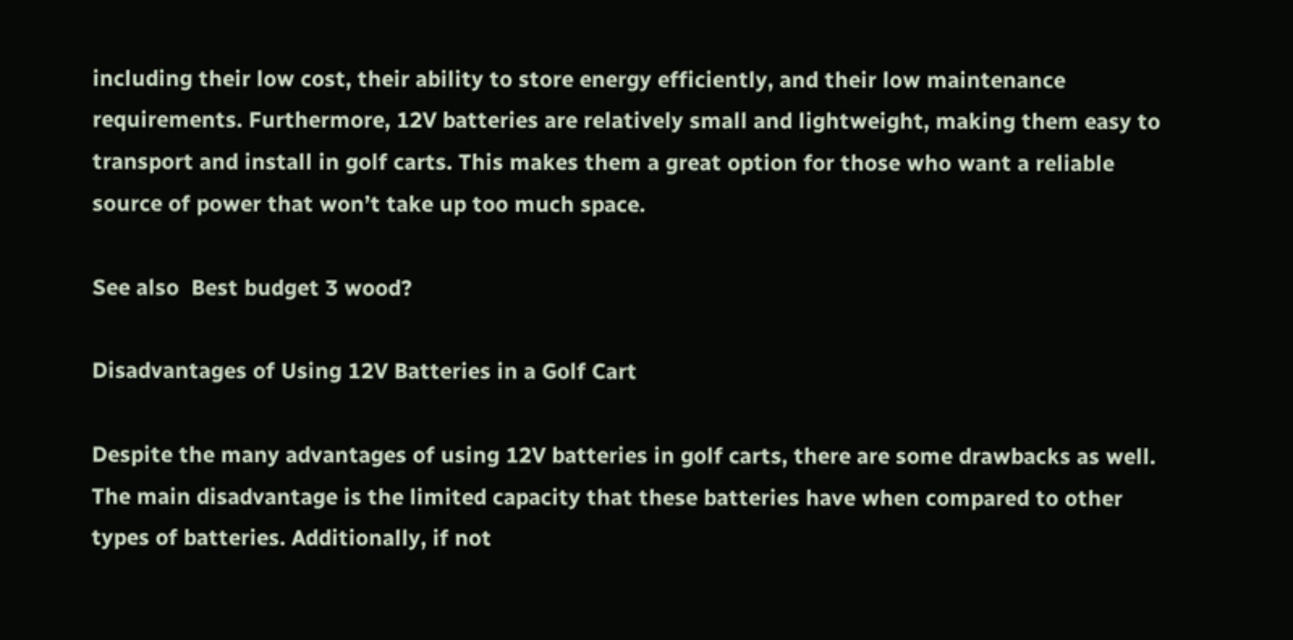including their low cost, their ability to store energy efficiently, and their low maintenance requirements. Furthermore, 12V batteries are relatively small and lightweight, making them easy to transport and install in golf carts. This makes them a great option for those who want a reliable source of power that won’t take up too much space.

See also  Best budget 3 wood?

Disadvantages of Using 12V Batteries in a Golf Cart

Despite the many advantages of using 12V batteries in golf carts, there are some drawbacks as well. The main disadvantage is the limited capacity that these batteries have when compared to other types of batteries. Additionally, if not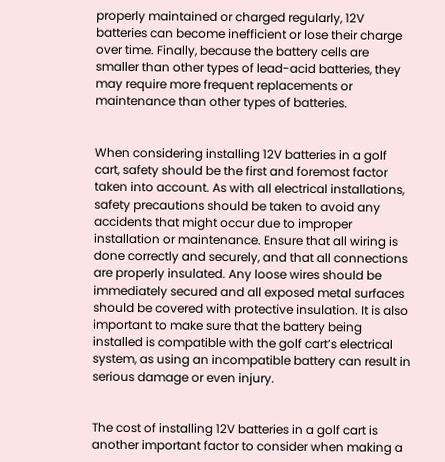properly maintained or charged regularly, 12V batteries can become inefficient or lose their charge over time. Finally, because the battery cells are smaller than other types of lead-acid batteries, they may require more frequent replacements or maintenance than other types of batteries.


When considering installing 12V batteries in a golf cart, safety should be the first and foremost factor taken into account. As with all electrical installations, safety precautions should be taken to avoid any accidents that might occur due to improper installation or maintenance. Ensure that all wiring is done correctly and securely, and that all connections are properly insulated. Any loose wires should be immediately secured and all exposed metal surfaces should be covered with protective insulation. It is also important to make sure that the battery being installed is compatible with the golf cart’s electrical system, as using an incompatible battery can result in serious damage or even injury.


The cost of installing 12V batteries in a golf cart is another important factor to consider when making a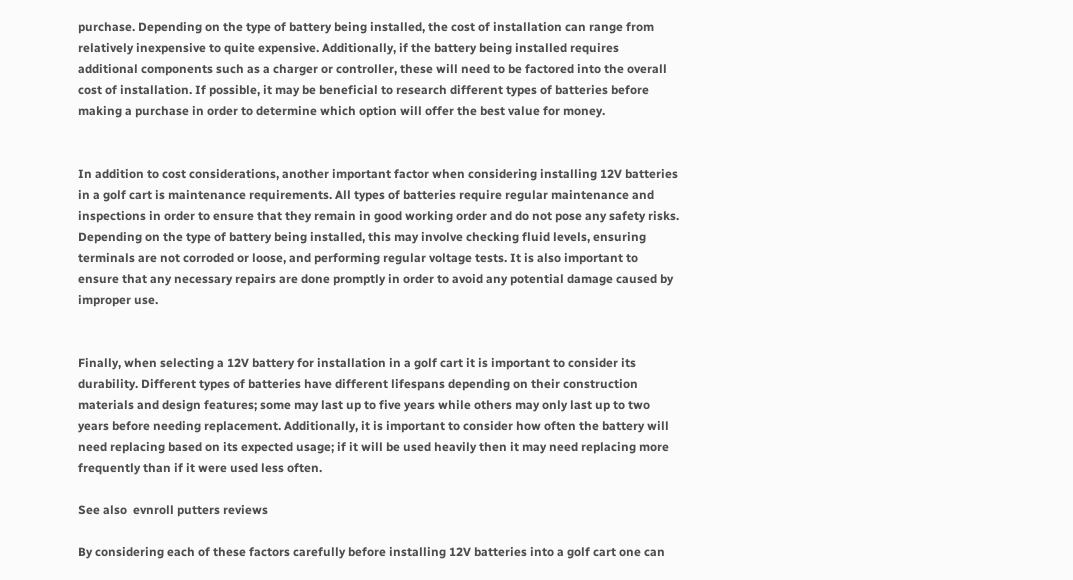purchase. Depending on the type of battery being installed, the cost of installation can range from relatively inexpensive to quite expensive. Additionally, if the battery being installed requires additional components such as a charger or controller, these will need to be factored into the overall cost of installation. If possible, it may be beneficial to research different types of batteries before making a purchase in order to determine which option will offer the best value for money.


In addition to cost considerations, another important factor when considering installing 12V batteries in a golf cart is maintenance requirements. All types of batteries require regular maintenance and inspections in order to ensure that they remain in good working order and do not pose any safety risks. Depending on the type of battery being installed, this may involve checking fluid levels, ensuring terminals are not corroded or loose, and performing regular voltage tests. It is also important to ensure that any necessary repairs are done promptly in order to avoid any potential damage caused by improper use.


Finally, when selecting a 12V battery for installation in a golf cart it is important to consider its durability. Different types of batteries have different lifespans depending on their construction materials and design features; some may last up to five years while others may only last up to two years before needing replacement. Additionally, it is important to consider how often the battery will need replacing based on its expected usage; if it will be used heavily then it may need replacing more frequently than if it were used less often.

See also  evnroll putters reviews

By considering each of these factors carefully before installing 12V batteries into a golf cart one can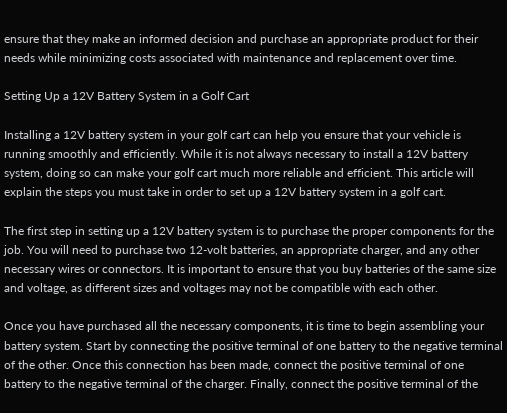ensure that they make an informed decision and purchase an appropriate product for their needs while minimizing costs associated with maintenance and replacement over time.

Setting Up a 12V Battery System in a Golf Cart

Installing a 12V battery system in your golf cart can help you ensure that your vehicle is running smoothly and efficiently. While it is not always necessary to install a 12V battery system, doing so can make your golf cart much more reliable and efficient. This article will explain the steps you must take in order to set up a 12V battery system in a golf cart.

The first step in setting up a 12V battery system is to purchase the proper components for the job. You will need to purchase two 12-volt batteries, an appropriate charger, and any other necessary wires or connectors. It is important to ensure that you buy batteries of the same size and voltage, as different sizes and voltages may not be compatible with each other.

Once you have purchased all the necessary components, it is time to begin assembling your battery system. Start by connecting the positive terminal of one battery to the negative terminal of the other. Once this connection has been made, connect the positive terminal of one battery to the negative terminal of the charger. Finally, connect the positive terminal of the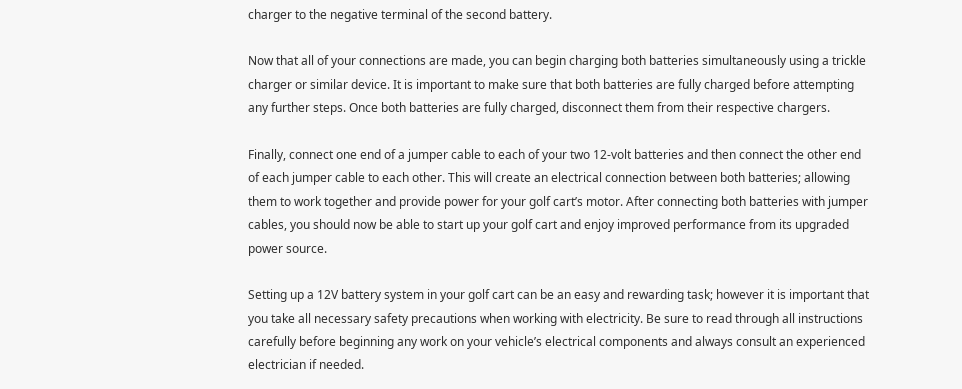charger to the negative terminal of the second battery.

Now that all of your connections are made, you can begin charging both batteries simultaneously using a trickle charger or similar device. It is important to make sure that both batteries are fully charged before attempting any further steps. Once both batteries are fully charged, disconnect them from their respective chargers.

Finally, connect one end of a jumper cable to each of your two 12-volt batteries and then connect the other end of each jumper cable to each other. This will create an electrical connection between both batteries; allowing them to work together and provide power for your golf cart’s motor. After connecting both batteries with jumper cables, you should now be able to start up your golf cart and enjoy improved performance from its upgraded power source.

Setting up a 12V battery system in your golf cart can be an easy and rewarding task; however it is important that you take all necessary safety precautions when working with electricity. Be sure to read through all instructions carefully before beginning any work on your vehicle’s electrical components and always consult an experienced electrician if needed.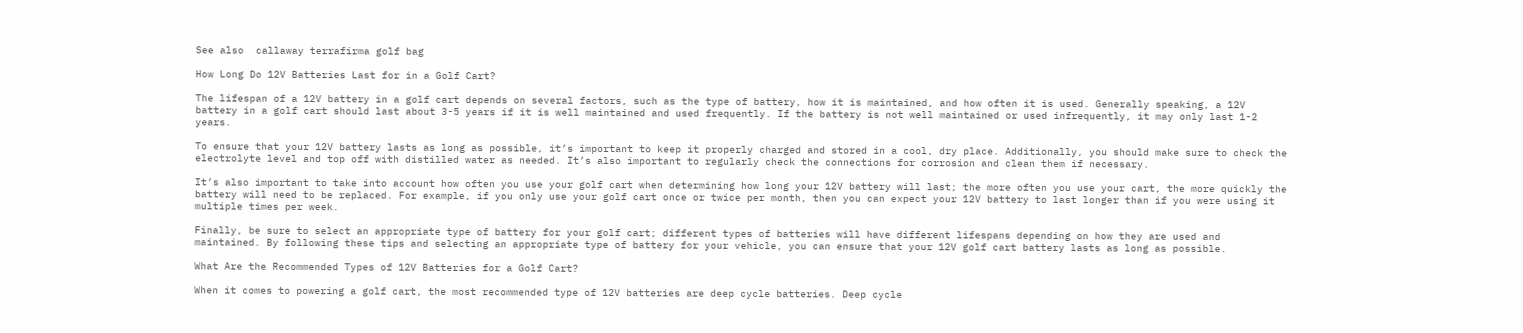See also  callaway terrafirma golf bag

How Long Do 12V Batteries Last for in a Golf Cart?

The lifespan of a 12V battery in a golf cart depends on several factors, such as the type of battery, how it is maintained, and how often it is used. Generally speaking, a 12V battery in a golf cart should last about 3-5 years if it is well maintained and used frequently. If the battery is not well maintained or used infrequently, it may only last 1-2 years.

To ensure that your 12V battery lasts as long as possible, it’s important to keep it properly charged and stored in a cool, dry place. Additionally, you should make sure to check the electrolyte level and top off with distilled water as needed. It’s also important to regularly check the connections for corrosion and clean them if necessary.

It’s also important to take into account how often you use your golf cart when determining how long your 12V battery will last; the more often you use your cart, the more quickly the battery will need to be replaced. For example, if you only use your golf cart once or twice per month, then you can expect your 12V battery to last longer than if you were using it multiple times per week.

Finally, be sure to select an appropriate type of battery for your golf cart; different types of batteries will have different lifespans depending on how they are used and maintained. By following these tips and selecting an appropriate type of battery for your vehicle, you can ensure that your 12V golf cart battery lasts as long as possible.

What Are the Recommended Types of 12V Batteries for a Golf Cart?

When it comes to powering a golf cart, the most recommended type of 12V batteries are deep cycle batteries. Deep cycle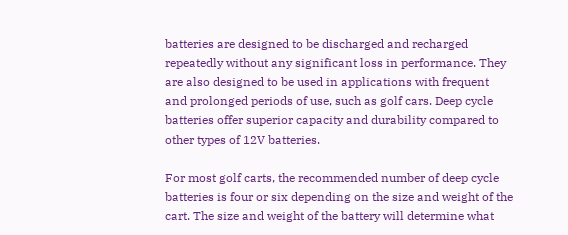batteries are designed to be discharged and recharged repeatedly without any significant loss in performance. They are also designed to be used in applications with frequent and prolonged periods of use, such as golf cars. Deep cycle batteries offer superior capacity and durability compared to other types of 12V batteries.

For most golf carts, the recommended number of deep cycle batteries is four or six depending on the size and weight of the cart. The size and weight of the battery will determine what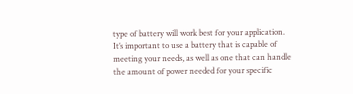type of battery will work best for your application. It’s important to use a battery that is capable of meeting your needs, as well as one that can handle the amount of power needed for your specific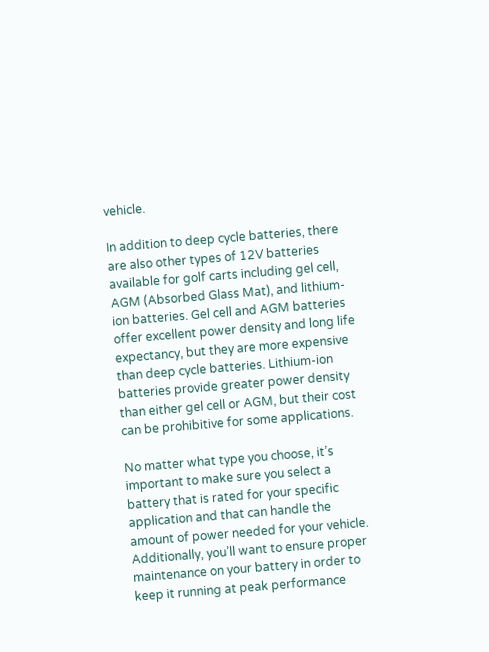vehicle.

In addition to deep cycle batteries, there are also other types of 12V batteries available for golf carts including gel cell, AGM (Absorbed Glass Mat), and lithium-ion batteries. Gel cell and AGM batteries offer excellent power density and long life expectancy, but they are more expensive than deep cycle batteries. Lithium-ion batteries provide greater power density than either gel cell or AGM, but their cost can be prohibitive for some applications.

No matter what type you choose, it’s important to make sure you select a battery that is rated for your specific application and that can handle the amount of power needed for your vehicle. Additionally, you’ll want to ensure proper maintenance on your battery in order to keep it running at peak performance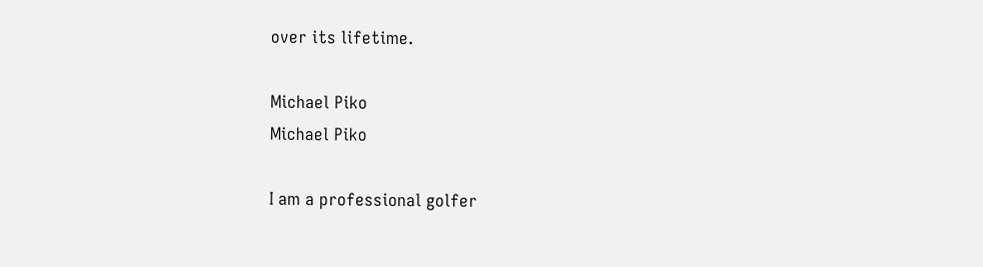over its lifetime.

Michael Piko
Michael Piko

I am a professional golfer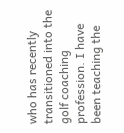who has recently transitioned into the golf coaching profession. I have been teaching the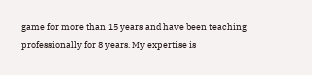game for more than 15 years and have been teaching professionally for 8 years. My expertise is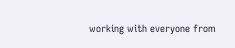working with everyone from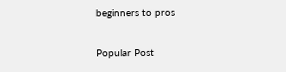beginners to pros

Popular Post